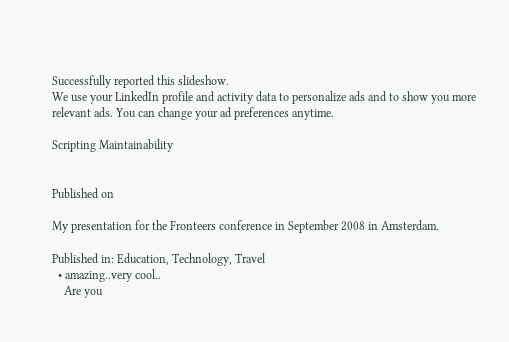Successfully reported this slideshow.
We use your LinkedIn profile and activity data to personalize ads and to show you more relevant ads. You can change your ad preferences anytime.

Scripting Maintainability


Published on

My presentation for the Fronteers conference in September 2008 in Amsterdam.

Published in: Education, Technology, Travel
  • amazing..very cool..
    Are you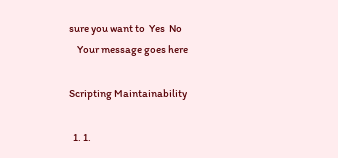sure you want to  Yes  No
    Your message goes here

Scripting Maintainability

  1. 1.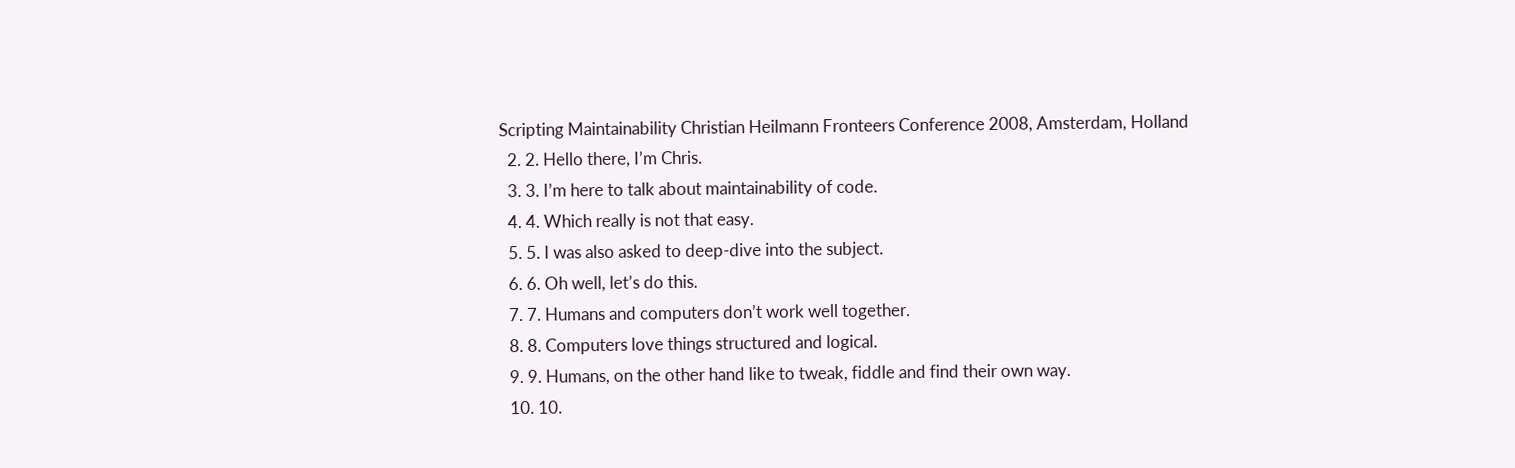Scripting Maintainability Christian Heilmann Fronteers Conference 2008, Amsterdam, Holland
  2. 2. Hello there, I’m Chris.
  3. 3. I’m here to talk about maintainability of code.
  4. 4. Which really is not that easy.
  5. 5. I was also asked to deep-dive into the subject.
  6. 6. Oh well, let’s do this.
  7. 7. Humans and computers don’t work well together.
  8. 8. Computers love things structured and logical.
  9. 9. Humans, on the other hand like to tweak, fiddle and find their own way.
  10. 10.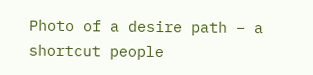Photo of a desire path – a shortcut people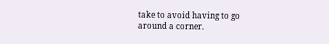take to avoid having to go around a corner.